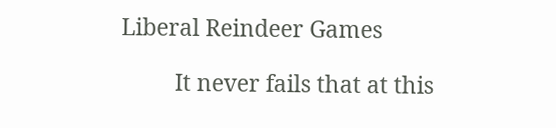Liberal Reindeer Games

         It never fails that at this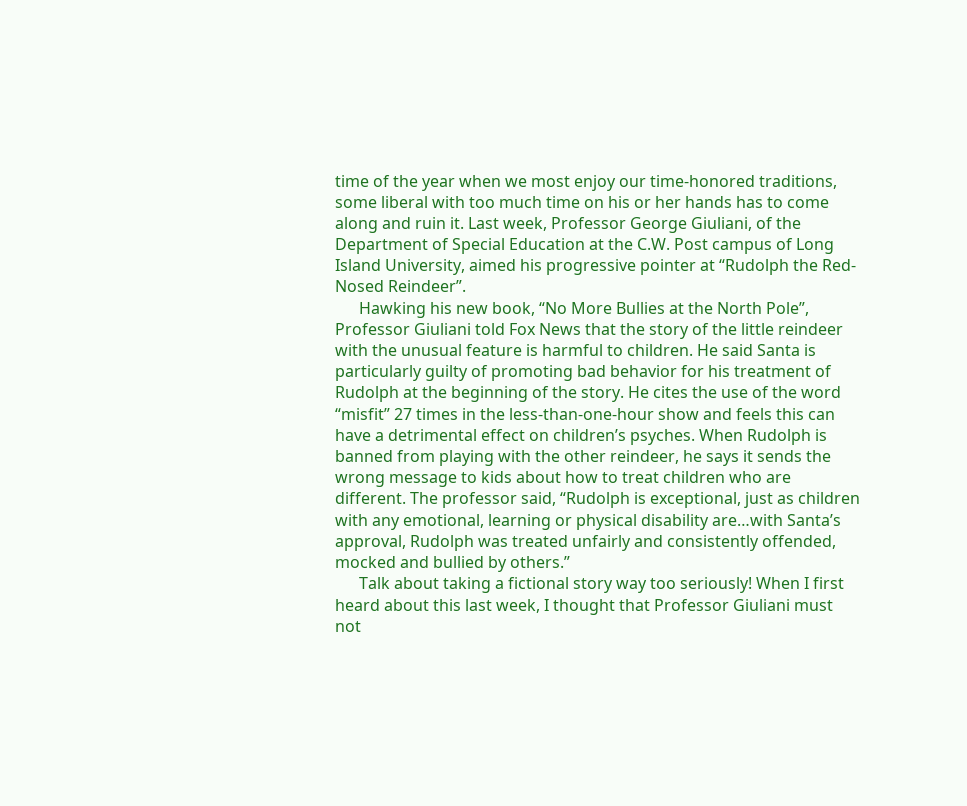time of the year when we most enjoy our time-honored traditions, some liberal with too much time on his or her hands has to come along and ruin it. Last week, Professor George Giuliani, of the Department of Special Education at the C.W. Post campus of Long Island University, aimed his progressive pointer at “Rudolph the Red-Nosed Reindeer”.
      Hawking his new book, “No More Bullies at the North Pole”, Professor Giuliani told Fox News that the story of the little reindeer with the unusual feature is harmful to children. He said Santa is particularly guilty of promoting bad behavior for his treatment of Rudolph at the beginning of the story. He cites the use of the word “misfit” 27 times in the less-than-one-hour show and feels this can have a detrimental effect on children’s psyches. When Rudolph is banned from playing with the other reindeer, he says it sends the wrong message to kids about how to treat children who are different. The professor said, “Rudolph is exceptional, just as children with any emotional, learning or physical disability are…with Santa’s approval, Rudolph was treated unfairly and consistently offended, mocked and bullied by others.”
      Talk about taking a fictional story way too seriously! When I first heard about this last week, I thought that Professor Giuliani must not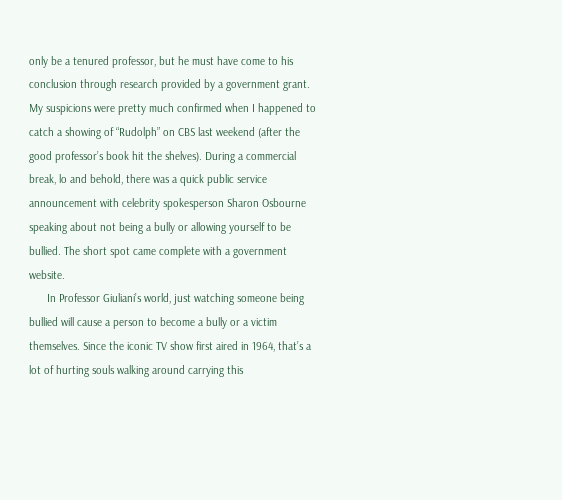only be a tenured professor, but he must have come to his conclusion through research provided by a government grant. My suspicions were pretty much confirmed when I happened to catch a showing of “Rudolph” on CBS last weekend (after the good professor’s book hit the shelves). During a commercial break, lo and behold, there was a quick public service announcement with celebrity spokesperson Sharon Osbourne speaking about not being a bully or allowing yourself to be bullied. The short spot came complete with a government website.
      In Professor Giuliani’s world, just watching someone being bullied will cause a person to become a bully or a victim themselves. Since the iconic TV show first aired in 1964, that’s a lot of hurting souls walking around carrying this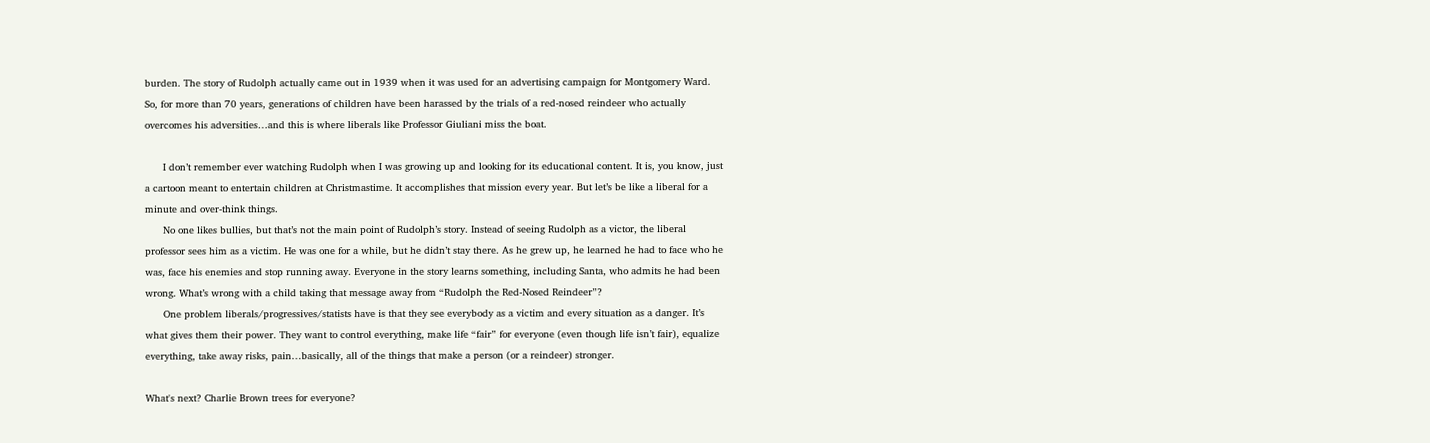burden. The story of Rudolph actually came out in 1939 when it was used for an advertising campaign for Montgomery Ward. So, for more than 70 years, generations of children have been harassed by the trials of a red-nosed reindeer who actually overcomes his adversities…and this is where liberals like Professor Giuliani miss the boat.

      I don’t remember ever watching Rudolph when I was growing up and looking for its educational content. It is, you know, just a cartoon meant to entertain children at Christmastime. It accomplishes that mission every year. But let’s be like a liberal for a minute and over-think things.
      No one likes bullies, but that’s not the main point of Rudolph’s story. Instead of seeing Rudolph as a victor, the liberal professor sees him as a victim. He was one for a while, but he didn’t stay there. As he grew up, he learned he had to face who he was, face his enemies and stop running away. Everyone in the story learns something, including Santa, who admits he had been wrong. What’s wrong with a child taking that message away from “Rudolph the Red-Nosed Reindeer”?
      One problem liberals/progressives/statists have is that they see everybody as a victim and every situation as a danger. It’s what gives them their power. They want to control everything, make life “fair” for everyone (even though life isn’t fair), equalize everything, take away risks, pain…basically, all of the things that make a person (or a reindeer) stronger.

What's next? Charlie Brown trees for everyone?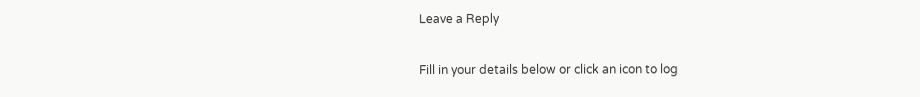Leave a Reply

Fill in your details below or click an icon to log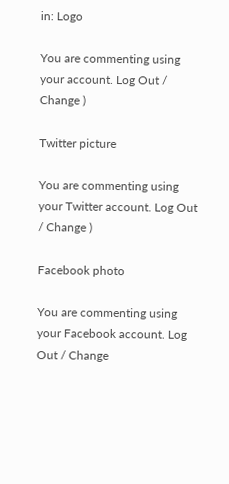in: Logo

You are commenting using your account. Log Out / Change )

Twitter picture

You are commenting using your Twitter account. Log Out / Change )

Facebook photo

You are commenting using your Facebook account. Log Out / Change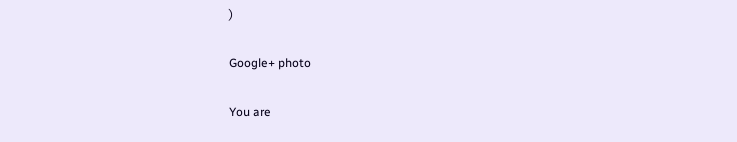)

Google+ photo

You are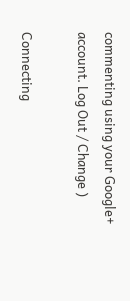commenting using your Google+ account. Log Out / Change )

Connecting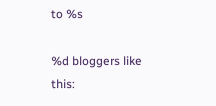to %s

%d bloggers like this: